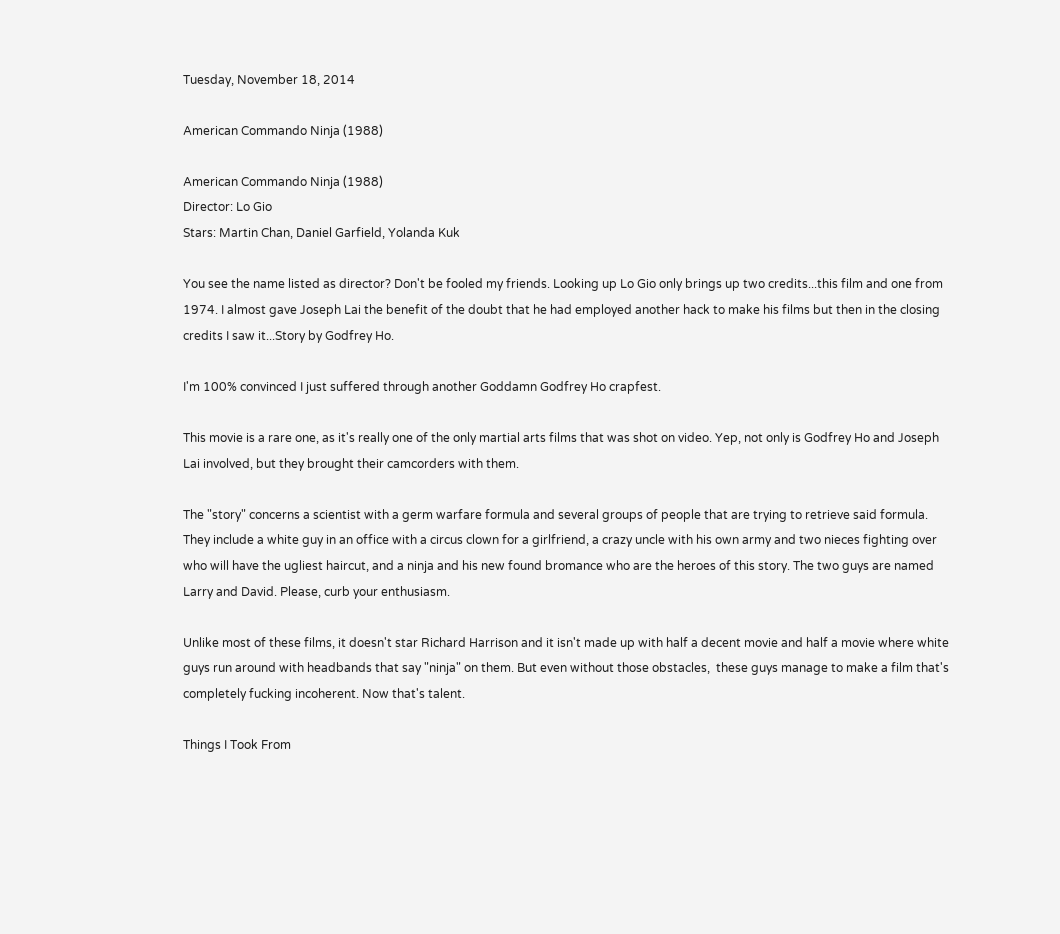Tuesday, November 18, 2014

American Commando Ninja (1988)

American Commando Ninja (1988)
Director: Lo Gio
Stars: Martin Chan, Daniel Garfield, Yolanda Kuk

You see the name listed as director? Don't be fooled my friends. Looking up Lo Gio only brings up two credits...this film and one from 1974. I almost gave Joseph Lai the benefit of the doubt that he had employed another hack to make his films but then in the closing credits I saw it...Story by Godfrey Ho.

I'm 100% convinced I just suffered through another Goddamn Godfrey Ho crapfest.

This movie is a rare one, as it's really one of the only martial arts films that was shot on video. Yep, not only is Godfrey Ho and Joseph Lai involved, but they brought their camcorders with them.

The "story" concerns a scientist with a germ warfare formula and several groups of people that are trying to retrieve said formula. They include a white guy in an office with a circus clown for a girlfriend, a crazy uncle with his own army and two nieces fighting over who will have the ugliest haircut, and a ninja and his new found bromance who are the heroes of this story. The two guys are named Larry and David. Please, curb your enthusiasm.

Unlike most of these films, it doesn't star Richard Harrison and it isn't made up with half a decent movie and half a movie where white guys run around with headbands that say "ninja" on them. But even without those obstacles,  these guys manage to make a film that's completely fucking incoherent. Now that's talent.

Things I Took From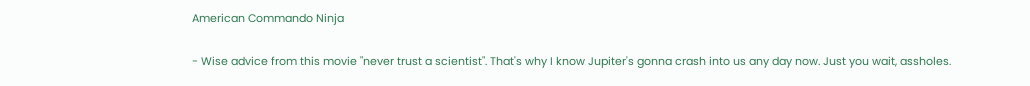American Commando Ninja

- Wise advice from this movie "never trust a scientist". That's why I know Jupiter's gonna crash into us any day now. Just you wait, assholes.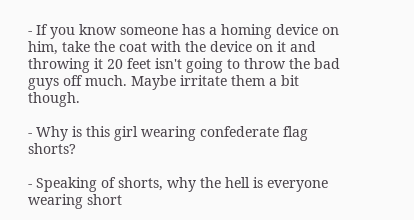- If you know someone has a homing device on him, take the coat with the device on it and throwing it 20 feet isn't going to throw the bad guys off much. Maybe irritate them a bit though.

- Why is this girl wearing confederate flag shorts?

- Speaking of shorts, why the hell is everyone wearing short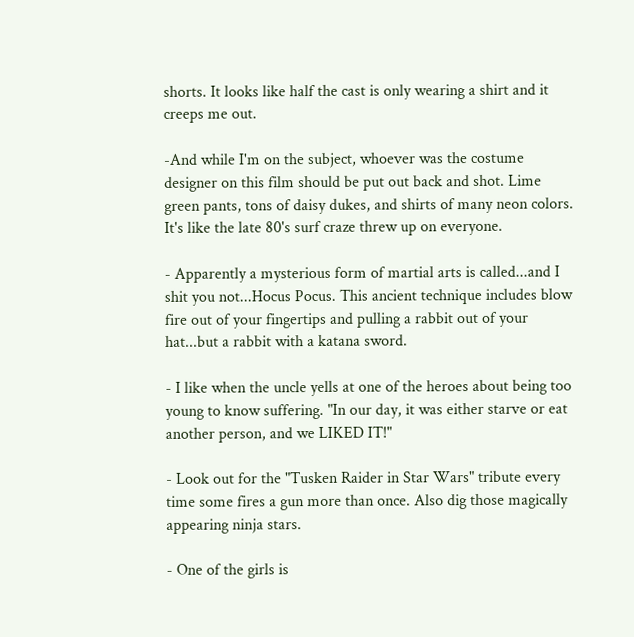shorts. It looks like half the cast is only wearing a shirt and it creeps me out.

-And while I'm on the subject, whoever was the costume designer on this film should be put out back and shot. Lime green pants, tons of daisy dukes, and shirts of many neon colors. It's like the late 80's surf craze threw up on everyone.

- Apparently a mysterious form of martial arts is called...and I shit you not...Hocus Pocus. This ancient technique includes blow fire out of your fingertips and pulling a rabbit out of your hat...but a rabbit with a katana sword.

- I like when the uncle yells at one of the heroes about being too young to know suffering. "In our day, it was either starve or eat another person, and we LIKED IT!"

- Look out for the "Tusken Raider in Star Wars" tribute every time some fires a gun more than once. Also dig those magically appearing ninja stars.

- One of the girls is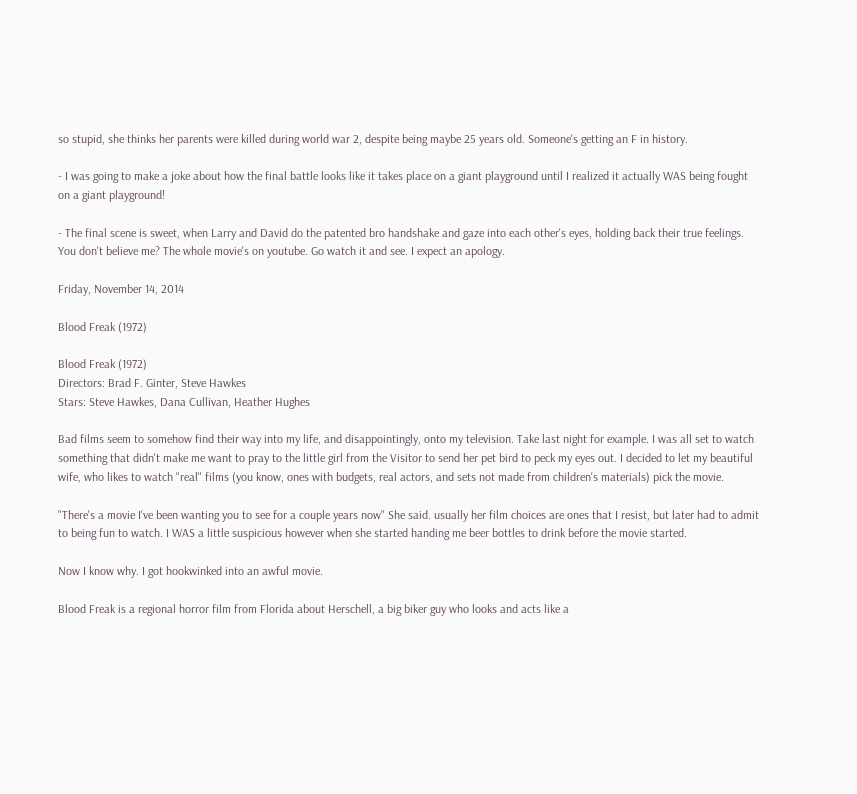so stupid, she thinks her parents were killed during world war 2, despite being maybe 25 years old. Someone's getting an F in history.

- I was going to make a joke about how the final battle looks like it takes place on a giant playground until I realized it actually WAS being fought on a giant playground!

- The final scene is sweet, when Larry and David do the patented bro handshake and gaze into each other's eyes, holding back their true feelings. You don't believe me? The whole movie's on youtube. Go watch it and see. I expect an apology.

Friday, November 14, 2014

Blood Freak (1972)

Blood Freak (1972)
Directors: Brad F. Ginter, Steve Hawkes
Stars: Steve Hawkes, Dana Cullivan, Heather Hughes

Bad films seem to somehow find their way into my life, and disappointingly, onto my television. Take last night for example. I was all set to watch something that didn't make me want to pray to the little girl from the Visitor to send her pet bird to peck my eyes out. I decided to let my beautiful wife, who likes to watch "real" films (you know, ones with budgets, real actors, and sets not made from children's materials) pick the movie.

"There's a movie I've been wanting you to see for a couple years now" She said. usually her film choices are ones that I resist, but later had to admit to being fun to watch. I WAS a little suspicious however when she started handing me beer bottles to drink before the movie started.

Now I know why. I got hookwinked into an awful movie.

Blood Freak is a regional horror film from Florida about Herschell, a big biker guy who looks and acts like a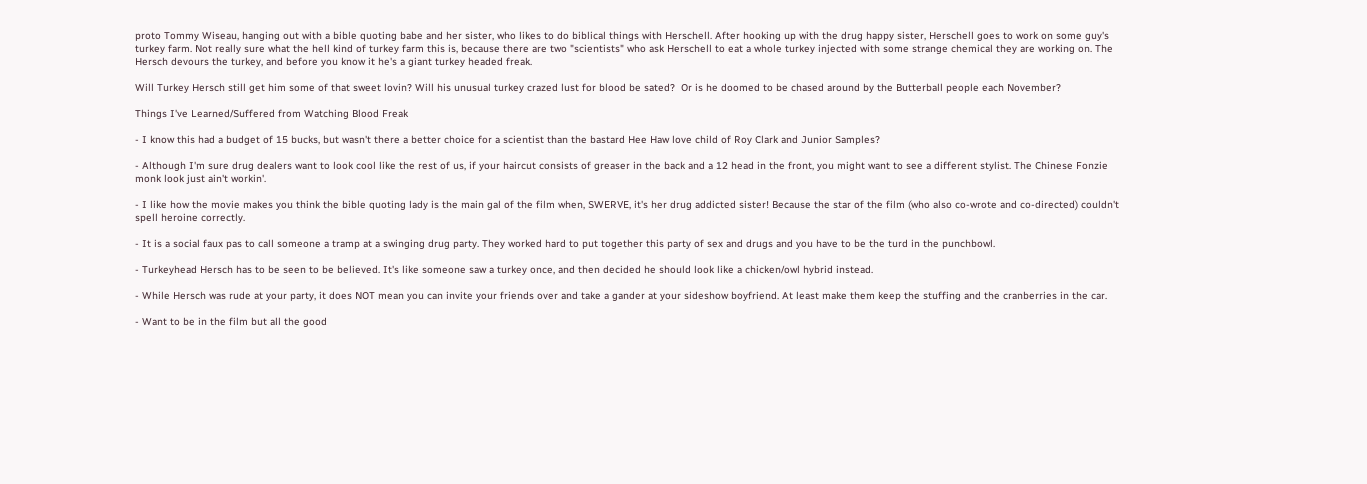proto Tommy Wiseau, hanging out with a bible quoting babe and her sister, who likes to do biblical things with Herschell. After hooking up with the drug happy sister, Herschell goes to work on some guy's turkey farm. Not really sure what the hell kind of turkey farm this is, because there are two "scientists" who ask Herschell to eat a whole turkey injected with some strange chemical they are working on. The Hersch devours the turkey, and before you know it he's a giant turkey headed freak.

Will Turkey Hersch still get him some of that sweet lovin? Will his unusual turkey crazed lust for blood be sated?  Or is he doomed to be chased around by the Butterball people each November?

Things I've Learned/Suffered from Watching Blood Freak

- I know this had a budget of 15 bucks, but wasn't there a better choice for a scientist than the bastard Hee Haw love child of Roy Clark and Junior Samples?

- Although I'm sure drug dealers want to look cool like the rest of us, if your haircut consists of greaser in the back and a 12 head in the front, you might want to see a different stylist. The Chinese Fonzie monk look just ain't workin'.

- I like how the movie makes you think the bible quoting lady is the main gal of the film when, SWERVE, it's her drug addicted sister! Because the star of the film (who also co-wrote and co-directed) couldn't spell heroine correctly.

- It is a social faux pas to call someone a tramp at a swinging drug party. They worked hard to put together this party of sex and drugs and you have to be the turd in the punchbowl.

- Turkeyhead Hersch has to be seen to be believed. It's like someone saw a turkey once, and then decided he should look like a chicken/owl hybrid instead.

- While Hersch was rude at your party, it does NOT mean you can invite your friends over and take a gander at your sideshow boyfriend. At least make them keep the stuffing and the cranberries in the car.

- Want to be in the film but all the good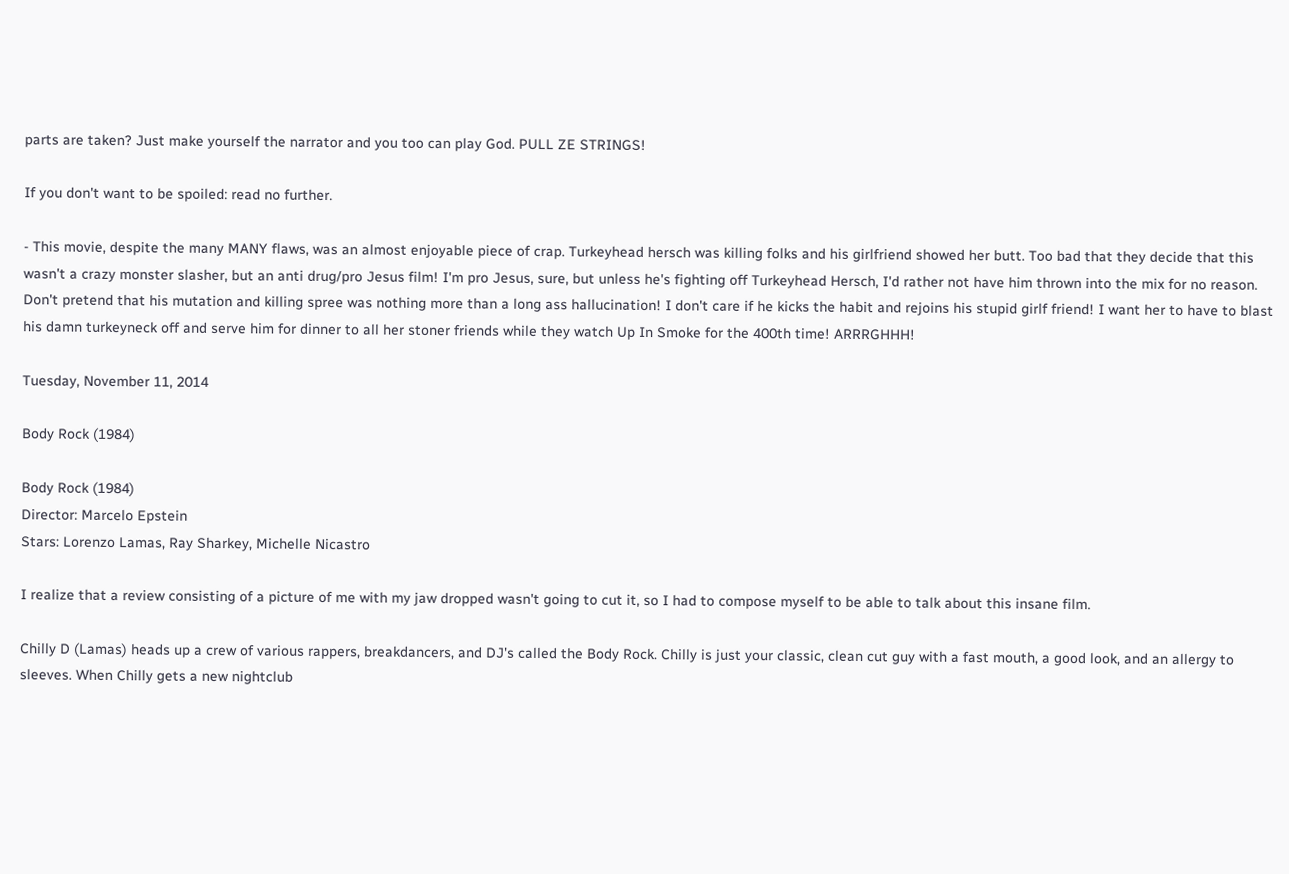parts are taken? Just make yourself the narrator and you too can play God. PULL ZE STRINGS!

If you don't want to be spoiled: read no further.

- This movie, despite the many MANY flaws, was an almost enjoyable piece of crap. Turkeyhead hersch was killing folks and his girlfriend showed her butt. Too bad that they decide that this wasn't a crazy monster slasher, but an anti drug/pro Jesus film! I'm pro Jesus, sure, but unless he's fighting off Turkeyhead Hersch, I'd rather not have him thrown into the mix for no reason. Don't pretend that his mutation and killing spree was nothing more than a long ass hallucination! I don't care if he kicks the habit and rejoins his stupid girlf friend! I want her to have to blast his damn turkeyneck off and serve him for dinner to all her stoner friends while they watch Up In Smoke for the 400th time! ARRRGHHH!

Tuesday, November 11, 2014

Body Rock (1984)

Body Rock (1984)
Director: Marcelo Epstein
Stars: Lorenzo Lamas, Ray Sharkey, Michelle Nicastro

I realize that a review consisting of a picture of me with my jaw dropped wasn't going to cut it, so I had to compose myself to be able to talk about this insane film.

Chilly D (Lamas) heads up a crew of various rappers, breakdancers, and DJ's called the Body Rock. Chilly is just your classic, clean cut guy with a fast mouth, a good look, and an allergy to sleeves. When Chilly gets a new nightclub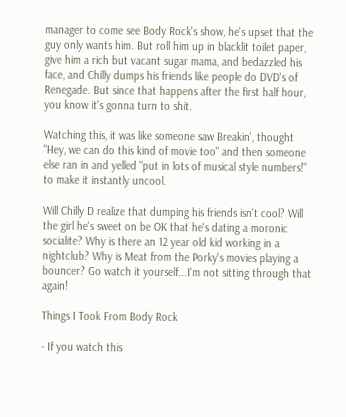manager to come see Body Rock's show, he's upset that the guy only wants him. But roll him up in blacklit toilet paper, give him a rich but vacant sugar mama, and bedazzled his face, and Chilly dumps his friends like people do DVD's of Renegade. But since that happens after the first half hour, you know it's gonna turn to shit.

Watching this, it was like someone saw Breakin', thought "Hey, we can do this kind of movie too" and then someone else ran in and yelled "put in lots of musical style numbers!" to make it instantly uncool.

Will Chilly D realize that dumping his friends isn't cool? Will the girl he's sweet on be OK that he's dating a moronic socialite? Why is there an 12 year old kid working in a nightclub? Why is Meat from the Porky's movies playing a bouncer? Go watch it yourself...I'm not sitting through that again!

Things I Took From Body Rock

- If you watch this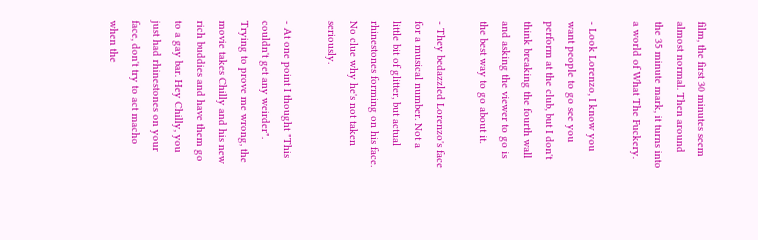film, the first 30 minutes seem almost normal. Then around the 35 minute mark, it turns into a world of What The Fuckery.

- Look Lorenzo, I know you want people to go see you perform at the club, but I don't think breaking the fourth wall and asking the viewer to go is the best way to go about it.

- They bedazzled Lorenzo's face for a musical number. Not a little bit of glitter, but actual rhinestones forming on his face. No clue why he's not taken seriously.

- At one point I thought "This couldn't get any weirder". Trying to prove me wrong, the movie takes Chilly and his new rich buddies and have them go to a gay bar. Hey Chilly, you just had rhinestones on your face, don't try to act macho when the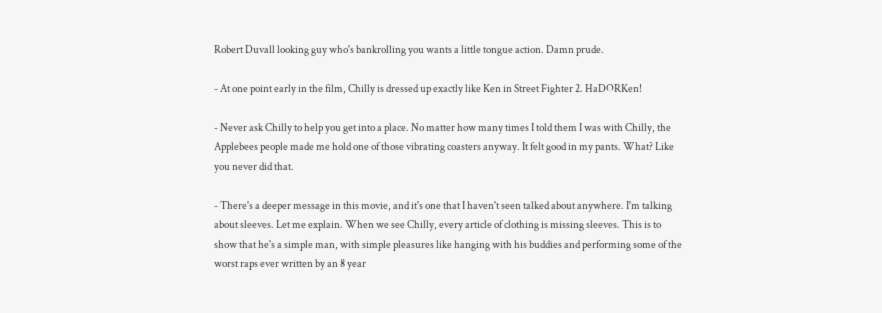Robert Duvall looking guy who's bankrolling you wants a little tongue action. Damn prude.

- At one point early in the film, Chilly is dressed up exactly like Ken in Street Fighter 2. HaDORKen!

- Never ask Chilly to help you get into a place. No matter how many times I told them I was with Chilly, the Applebees people made me hold one of those vibrating coasters anyway. It felt good in my pants. What? Like you never did that.

- There's a deeper message in this movie, and it's one that I haven't seen talked about anywhere. I'm talking about sleeves. Let me explain. When we see Chilly, every article of clothing is missing sleeves. This is to show that he's a simple man, with simple pleasures like hanging with his buddies and performing some of the worst raps ever written by an 8 year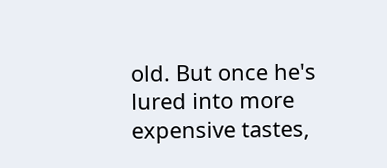old. But once he's lured into more expensive tastes,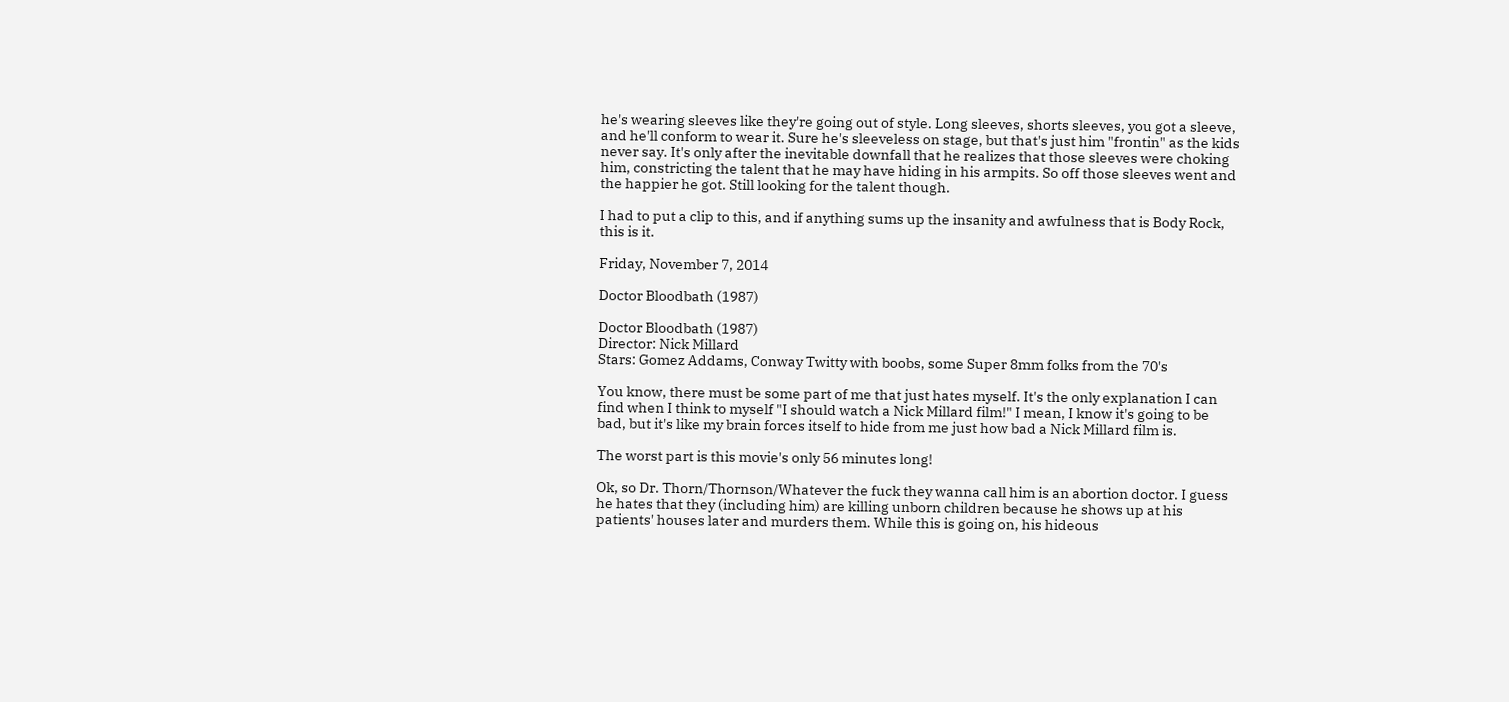he's wearing sleeves like they're going out of style. Long sleeves, shorts sleeves, you got a sleeve, and he'll conform to wear it. Sure he's sleeveless on stage, but that's just him "frontin" as the kids never say. It's only after the inevitable downfall that he realizes that those sleeves were choking him, constricting the talent that he may have hiding in his armpits. So off those sleeves went and the happier he got. Still looking for the talent though.

I had to put a clip to this, and if anything sums up the insanity and awfulness that is Body Rock, this is it.

Friday, November 7, 2014

Doctor Bloodbath (1987)

Doctor Bloodbath (1987)
Director: Nick Millard
Stars: Gomez Addams, Conway Twitty with boobs, some Super 8mm folks from the 70's

You know, there must be some part of me that just hates myself. It's the only explanation I can find when I think to myself "I should watch a Nick Millard film!" I mean, I know it's going to be bad, but it's like my brain forces itself to hide from me just how bad a Nick Millard film is.

The worst part is this movie's only 56 minutes long!

Ok, so Dr. Thorn/Thornson/Whatever the fuck they wanna call him is an abortion doctor. I guess he hates that they (including him) are killing unborn children because he shows up at his patients' houses later and murders them. While this is going on, his hideous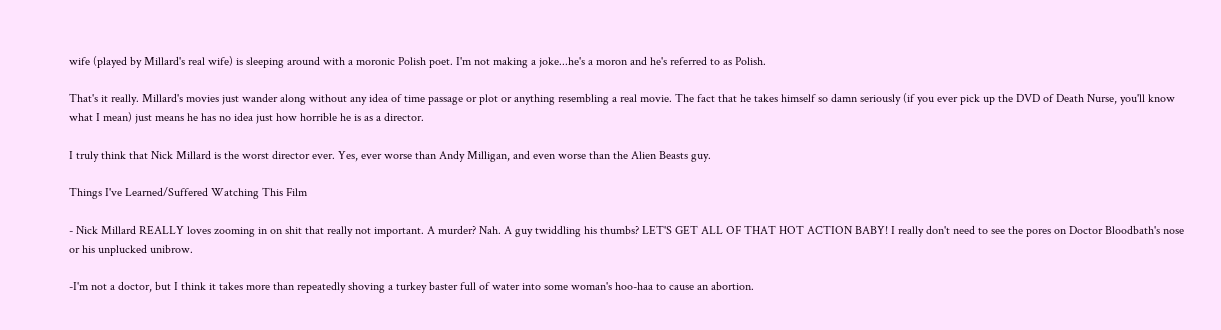wife (played by Millard's real wife) is sleeping around with a moronic Polish poet. I'm not making a joke...he's a moron and he's referred to as Polish.

That's it really. Millard's movies just wander along without any idea of time passage or plot or anything resembling a real movie. The fact that he takes himself so damn seriously (if you ever pick up the DVD of Death Nurse, you'll know what I mean) just means he has no idea just how horrible he is as a director.

I truly think that Nick Millard is the worst director ever. Yes, ever worse than Andy Milligan, and even worse than the Alien Beasts guy.

Things I've Learned/Suffered Watching This Film

- Nick Millard REALLY loves zooming in on shit that really not important. A murder? Nah. A guy twiddling his thumbs? LET'S GET ALL OF THAT HOT ACTION BABY! I really don't need to see the pores on Doctor Bloodbath's nose or his unplucked unibrow.

-I'm not a doctor, but I think it takes more than repeatedly shoving a turkey baster full of water into some woman's hoo-haa to cause an abortion.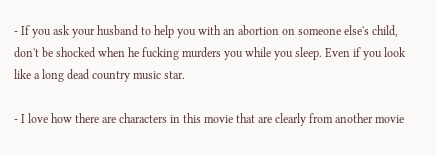- If you ask your husband to help you with an abortion on someone else's child, don't be shocked when he fucking murders you while you sleep. Even if you look like a long dead country music star.

- I love how there are characters in this movie that are clearly from another movie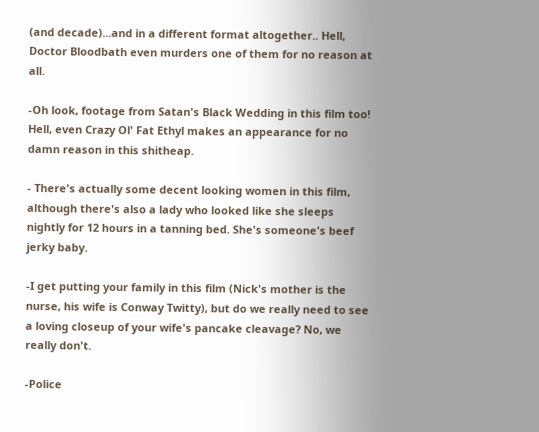(and decade)...and in a different format altogether.. Hell, Doctor Bloodbath even murders one of them for no reason at all.

-Oh look, footage from Satan's Black Wedding in this film too! Hell, even Crazy Ol' Fat Ethyl makes an appearance for no damn reason in this shitheap.

- There's actually some decent looking women in this film, although there's also a lady who looked like she sleeps nightly for 12 hours in a tanning bed. She's someone's beef jerky baby.

-I get putting your family in this film (Nick's mother is the nurse, his wife is Conway Twitty), but do we really need to see a loving closeup of your wife's pancake cleavage? No, we really don't.

-Police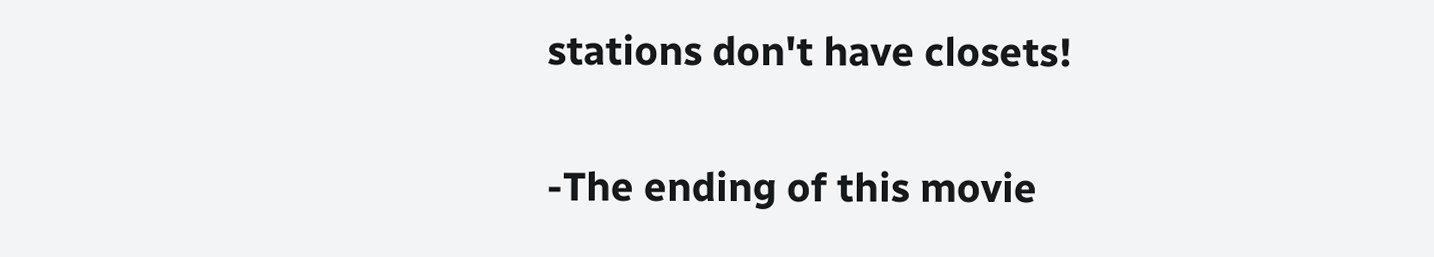stations don't have closets!

-The ending of this movie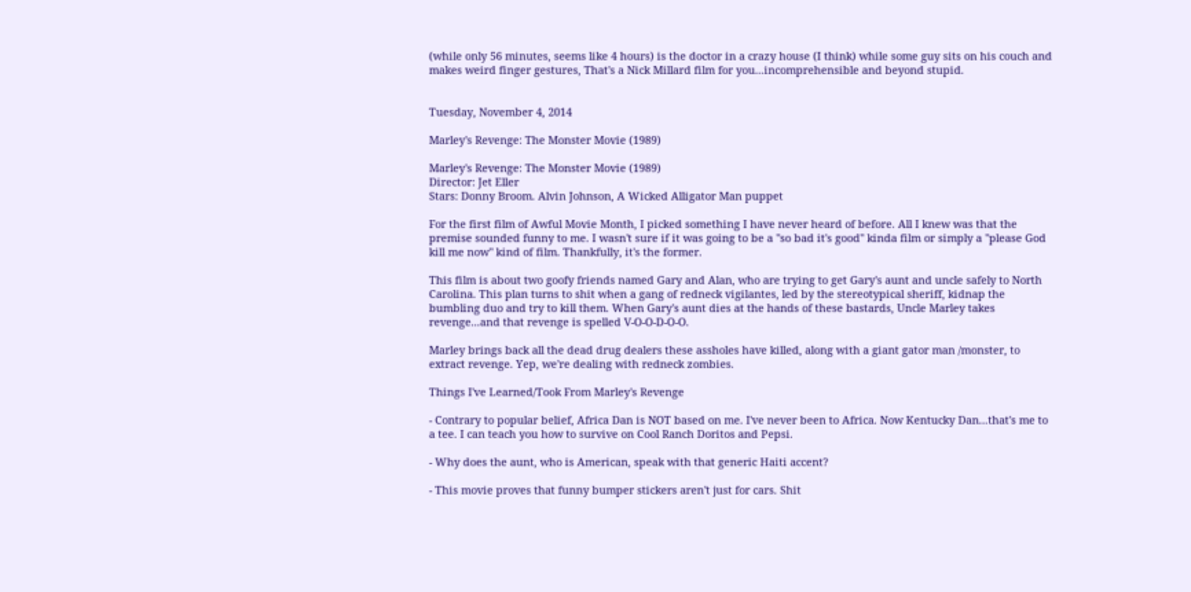(while only 56 minutes, seems like 4 hours) is the doctor in a crazy house (I think) while some guy sits on his couch and makes weird finger gestures, That's a Nick Millard film for you...incomprehensible and beyond stupid.


Tuesday, November 4, 2014

Marley's Revenge: The Monster Movie (1989)

Marley's Revenge: The Monster Movie (1989)
Director: Jet Eller
Stars: Donny Broom. Alvin Johnson, A Wicked Alligator Man puppet

For the first film of Awful Movie Month, I picked something I have never heard of before. All I knew was that the premise sounded funny to me. I wasn't sure if it was going to be a "so bad it's good" kinda film or simply a "please God kill me now" kind of film. Thankfully, it's the former.

This film is about two goofy friends named Gary and Alan, who are trying to get Gary's aunt and uncle safely to North Carolina. This plan turns to shit when a gang of redneck vigilantes, led by the stereotypical sheriff, kidnap the bumbling duo and try to kill them. When Gary's aunt dies at the hands of these bastards, Uncle Marley takes revenge...and that revenge is spelled V-O-O-D-O-O.

Marley brings back all the dead drug dealers these assholes have killed, along with a giant gator man /monster, to extract revenge. Yep, we're dealing with redneck zombies.

Things I've Learned/Took From Marley's Revenge

- Contrary to popular belief, Africa Dan is NOT based on me. I've never been to Africa. Now Kentucky Dan...that's me to a tee. I can teach you how to survive on Cool Ranch Doritos and Pepsi.

- Why does the aunt, who is American, speak with that generic Haiti accent?

- This movie proves that funny bumper stickers aren't just for cars. Shit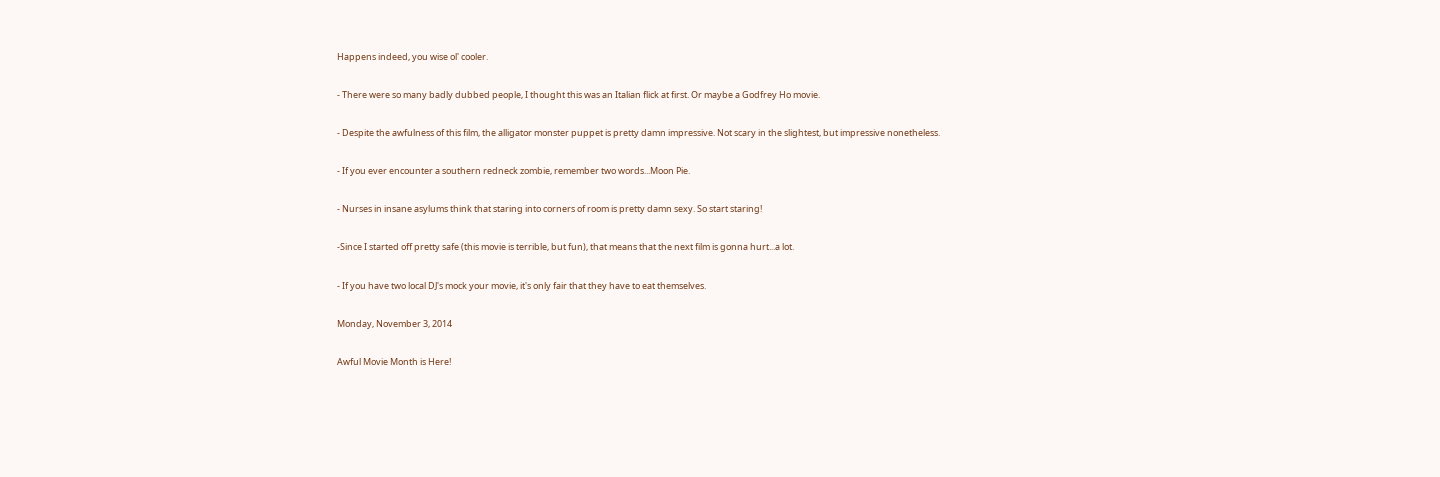Happens indeed, you wise ol' cooler.

- There were so many badly dubbed people, I thought this was an Italian flick at first. Or maybe a Godfrey Ho movie.

- Despite the awfulness of this film, the alligator monster puppet is pretty damn impressive. Not scary in the slightest, but impressive nonetheless.

- If you ever encounter a southern redneck zombie, remember two words...Moon Pie.

- Nurses in insane asylums think that staring into corners of room is pretty damn sexy. So start staring!

-Since I started off pretty safe (this movie is terrible, but fun), that means that the next film is gonna hurt...a lot.

- If you have two local DJ's mock your movie, it's only fair that they have to eat themselves.

Monday, November 3, 2014

Awful Movie Month is Here!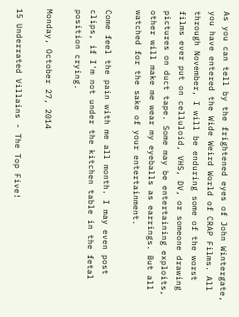As you can tell by the frightened eyes of John Wintergate, you have entered the Wide Weird World of CRAP Films. All through November, I will be enduring some of the worst films ever put on celluloid, VHS, DV, or someone drawing pictures on duct tape. Some may be entertaining exploits, other will make me wear my eyeballs as earrings. But all watched for the sake of your entertainment.

Come feel the pain with me all month. I may even post clips, if I'm not under the kitchen table in the fetal position crying.

Monday, October 27, 2014

15 Underrated Villains - The Top Five!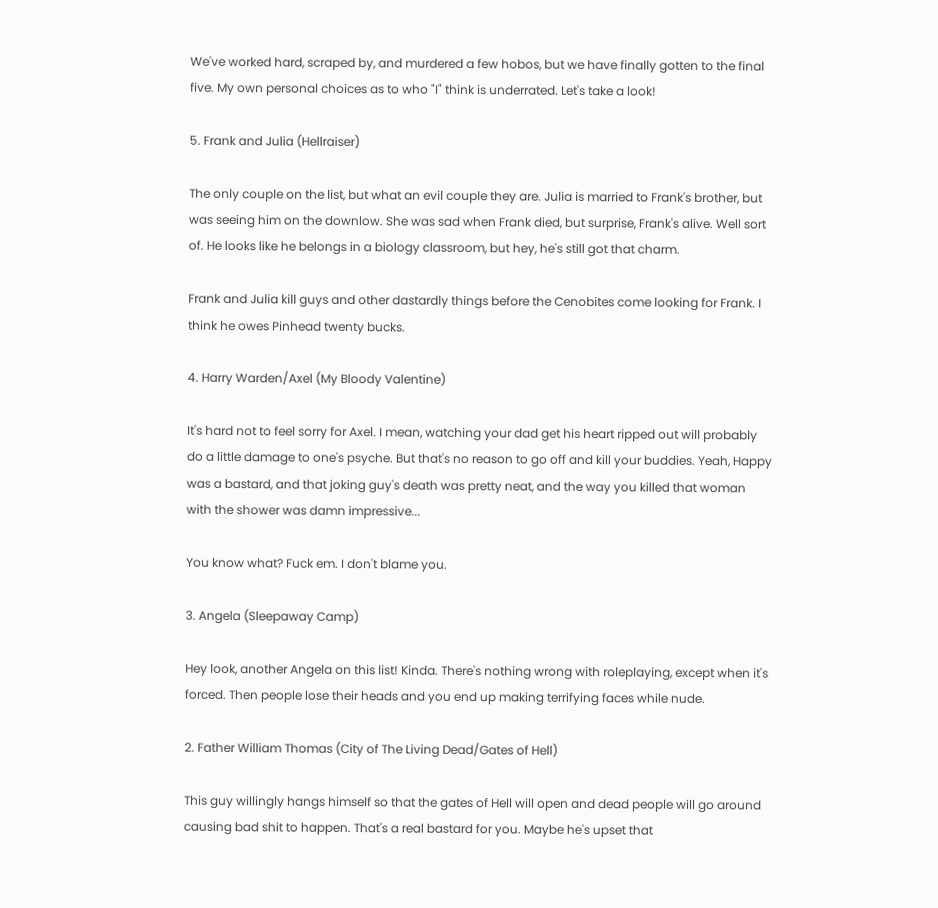We've worked hard, scraped by, and murdered a few hobos, but we have finally gotten to the final five. My own personal choices as to who "I" think is underrated. Let's take a look!

5. Frank and Julia (Hellraiser)

The only couple on the list, but what an evil couple they are. Julia is married to Frank's brother, but was seeing him on the downlow. She was sad when Frank died, but surprise, Frank's alive. Well sort of. He looks like he belongs in a biology classroom, but hey, he's still got that charm.

Frank and Julia kill guys and other dastardly things before the Cenobites come looking for Frank. I think he owes Pinhead twenty bucks.

4. Harry Warden/Axel (My Bloody Valentine)

It's hard not to feel sorry for Axel. I mean, watching your dad get his heart ripped out will probably do a little damage to one's psyche. But that's no reason to go off and kill your buddies. Yeah, Happy was a bastard, and that joking guy's death was pretty neat, and the way you killed that woman with the shower was damn impressive...

You know what? Fuck em. I don't blame you.

3. Angela (Sleepaway Camp)

Hey look, another Angela on this list! Kinda. There's nothing wrong with roleplaying, except when it's forced. Then people lose their heads and you end up making terrifying faces while nude.

2. Father William Thomas (City of The Living Dead/Gates of Hell)

This guy willingly hangs himself so that the gates of Hell will open and dead people will go around causing bad shit to happen. That's a real bastard for you. Maybe he's upset that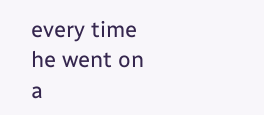every time he went on a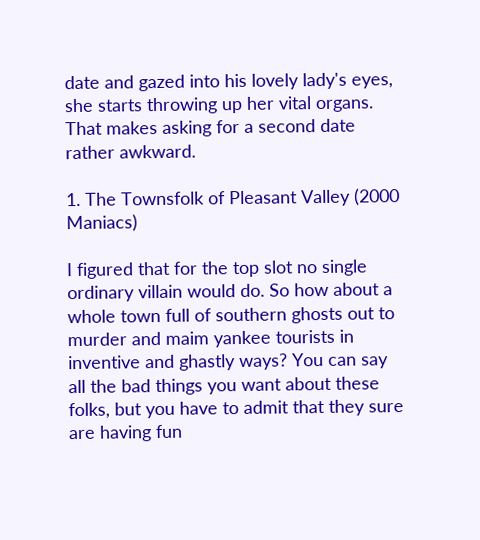date and gazed into his lovely lady's eyes, she starts throwing up her vital organs. That makes asking for a second date rather awkward.

1. The Townsfolk of Pleasant Valley (2000 Maniacs)

I figured that for the top slot no single ordinary villain would do. So how about a whole town full of southern ghosts out to murder and maim yankee tourists in inventive and ghastly ways? You can say all the bad things you want about these folks, but you have to admit that they sure are having fun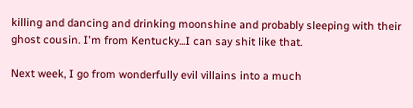killing and dancing and drinking moonshine and probably sleeping with their ghost cousin. I'm from Kentucky...I can say shit like that.

Next week, I go from wonderfully evil villains into a much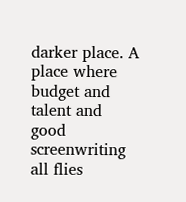darker place. A place where budget and talent and good screenwriting all flies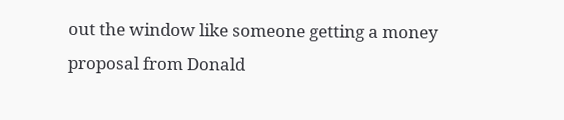out the window like someone getting a money proposal from Donald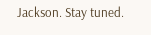Jackson. Stay tuned.